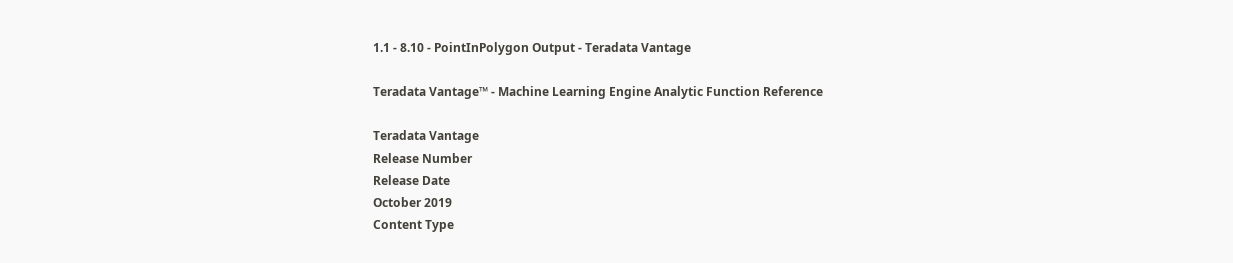1.1 - 8.10 - PointInPolygon Output - Teradata Vantage

Teradata Vantage™ - Machine Learning Engine Analytic Function Reference

Teradata Vantage
Release Number
Release Date
October 2019
Content Type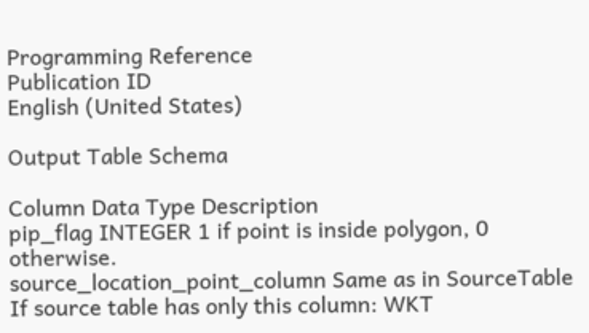Programming Reference
Publication ID
English (United States)

Output Table Schema

Column Data Type Description
pip_flag INTEGER 1 if point is inside polygon, 0 otherwise.
source_location_point_column Same as in SourceTable If source table has only this column: WKT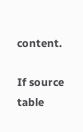content.

If source table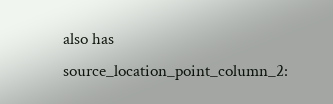also has source_location_point_column_2: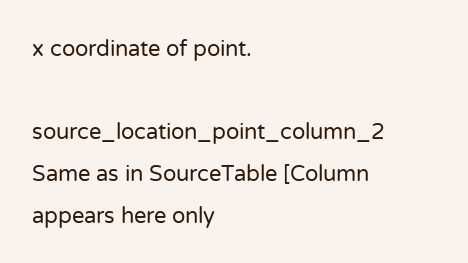x coordinate of point.

source_location_point_column_2 Same as in SourceTable [Column appears here only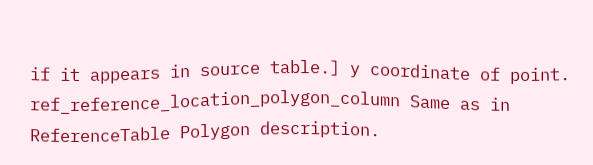if it appears in source table.] y coordinate of point.
ref_reference_location_polygon_column Same as in ReferenceTable Polygon description.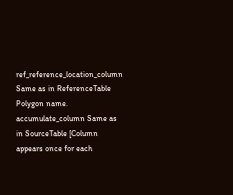ref_reference_location_column Same as in ReferenceTable Polygon name.
accumulate_column Same as in SourceTable [Column appears once for each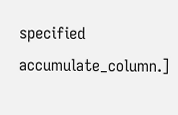specified accumulate_column.]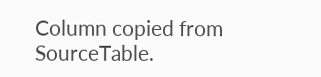Column copied from SourceTable.